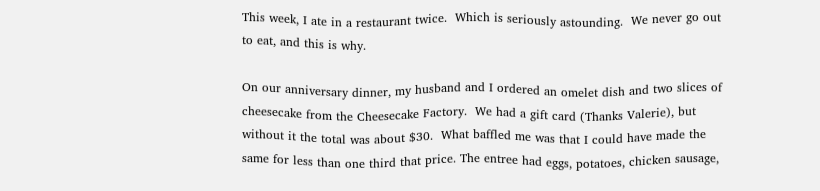This week, I ate in a restaurant twice.  Which is seriously astounding.  We never go out to eat, and this is why.

On our anniversary dinner, my husband and I ordered an omelet dish and two slices of cheesecake from the Cheesecake Factory.  We had a gift card (Thanks Valerie), but without it the total was about $30.  What baffled me was that I could have made the same for less than one third that price. The entree had eggs, potatoes, chicken sausage,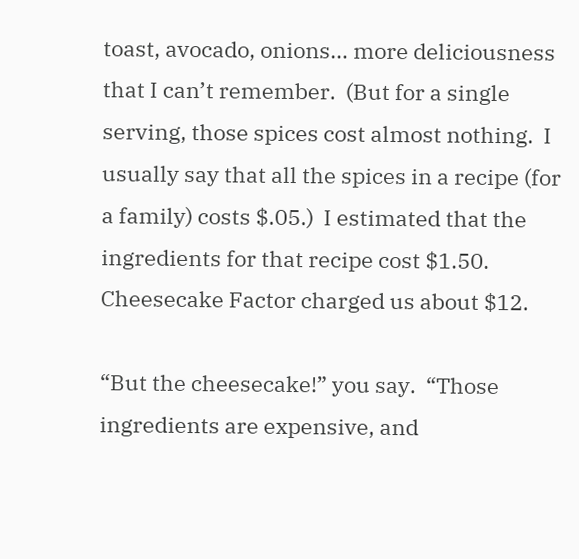toast, avocado, onions… more deliciousness that I can’t remember.  (But for a single serving, those spices cost almost nothing.  I usually say that all the spices in a recipe (for a family) costs $.05.)  I estimated that the ingredients for that recipe cost $1.50.  Cheesecake Factor charged us about $12.

“But the cheesecake!” you say.  “Those ingredients are expensive, and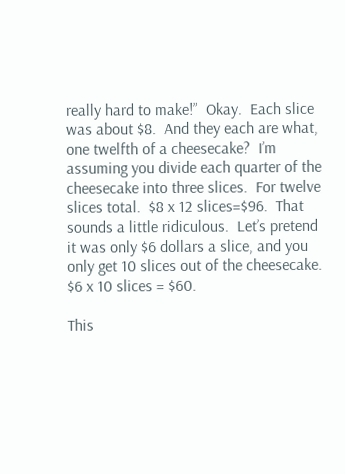really hard to make!”  Okay.  Each slice was about $8.  And they each are what, one twelfth of a cheesecake?  I’m assuming you divide each quarter of the cheesecake into three slices.  For twelve slices total.  $8 x 12 slices=$96.  That sounds a little ridiculous.  Let’s pretend it was only $6 dollars a slice, and you only get 10 slices out of the cheesecake.  $6 x 10 slices = $60.

This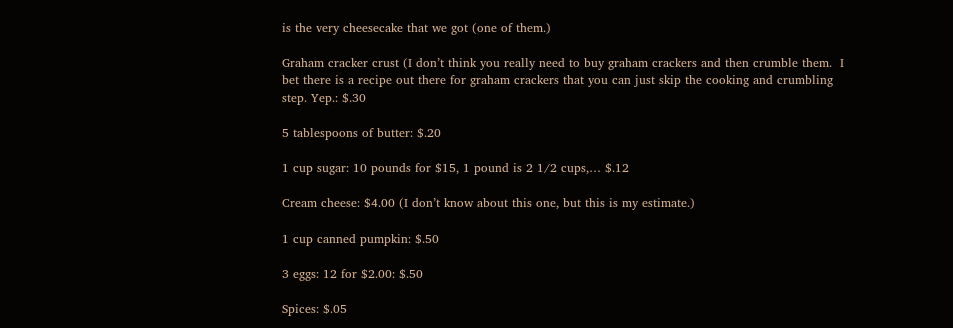is the very cheesecake that we got (one of them.)

Graham cracker crust (I don’t think you really need to buy graham crackers and then crumble them.  I bet there is a recipe out there for graham crackers that you can just skip the cooking and crumbling step. Yep.: $.30

5 tablespoons of butter: $.20

1 cup sugar: 10 pounds for $15, 1 pound is 2 1/2 cups,… $.12

Cream cheese: $4.00 (I don’t know about this one, but this is my estimate.)

1 cup canned pumpkin: $.50

3 eggs: 12 for $2.00: $.50

Spices: $.05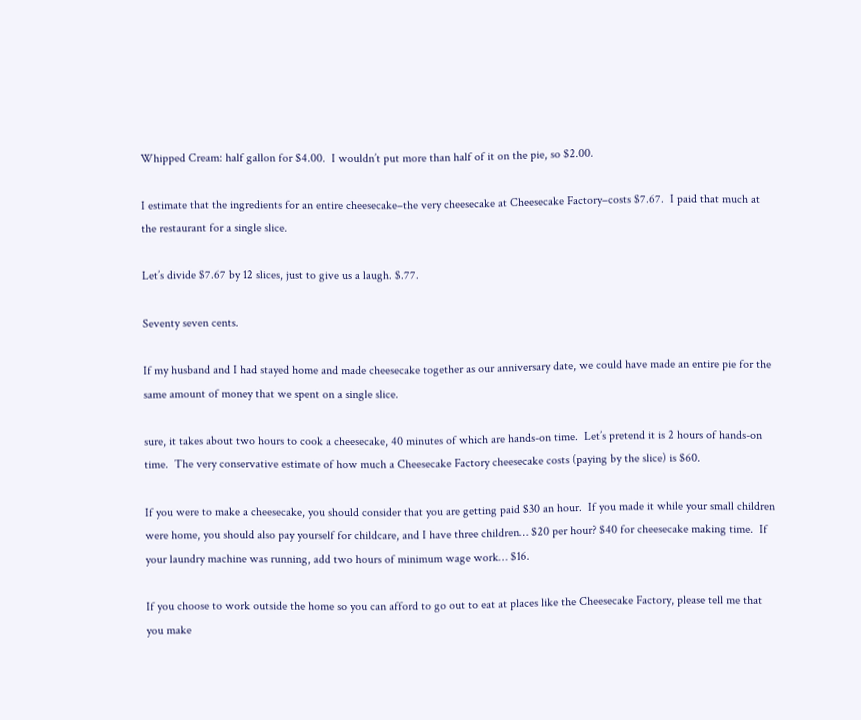Whipped Cream: half gallon for $4.00.  I wouldn’t put more than half of it on the pie, so $2.00.

I estimate that the ingredients for an entire cheesecake–the very cheesecake at Cheesecake Factory–costs $7.67.  I paid that much at the restaurant for a single slice.

Let’s divide $7.67 by 12 slices, just to give us a laugh. $.77.

Seventy seven cents.

If my husband and I had stayed home and made cheesecake together as our anniversary date, we could have made an entire pie for the same amount of money that we spent on a single slice.

sure, it takes about two hours to cook a cheesecake, 40 minutes of which are hands-on time.  Let’s pretend it is 2 hours of hands-on time.  The very conservative estimate of how much a Cheesecake Factory cheesecake costs (paying by the slice) is $60.

If you were to make a cheesecake, you should consider that you are getting paid $30 an hour.  If you made it while your small children were home, you should also pay yourself for childcare, and I have three children… $20 per hour? $40 for cheesecake making time.  If your laundry machine was running, add two hours of minimum wage work… $16.

If you choose to work outside the home so you can afford to go out to eat at places like the Cheesecake Factory, please tell me that you make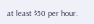at least $50 per hour.